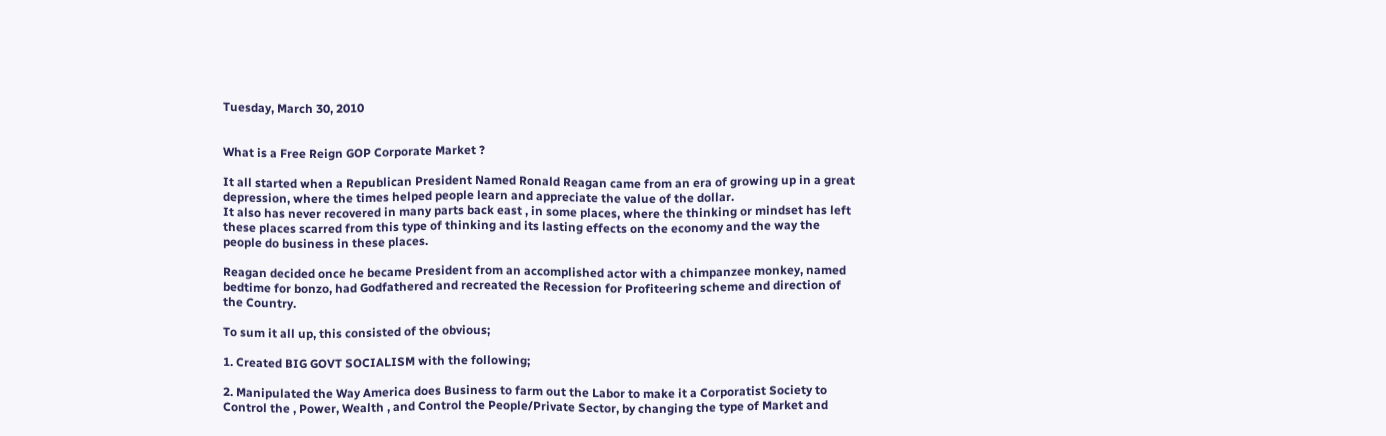Tuesday, March 30, 2010


What is a Free Reign GOP Corporate Market ?

It all started when a Republican President Named Ronald Reagan came from an era of growing up in a great depression, where the times helped people learn and appreciate the value of the dollar.
It also has never recovered in many parts back east , in some places, where the thinking or mindset has left these places scarred from this type of thinking and its lasting effects on the economy and the way the people do business in these places.

Reagan decided once he became President from an accomplished actor with a chimpanzee monkey, named bedtime for bonzo, had Godfathered and recreated the Recession for Profiteering scheme and direction of the Country.

To sum it all up, this consisted of the obvious;

1. Created BIG GOVT SOCIALISM with the following;

2. Manipulated the Way America does Business to farm out the Labor to make it a Corporatist Society to Control the , Power, Wealth , and Control the People/Private Sector, by changing the type of Market and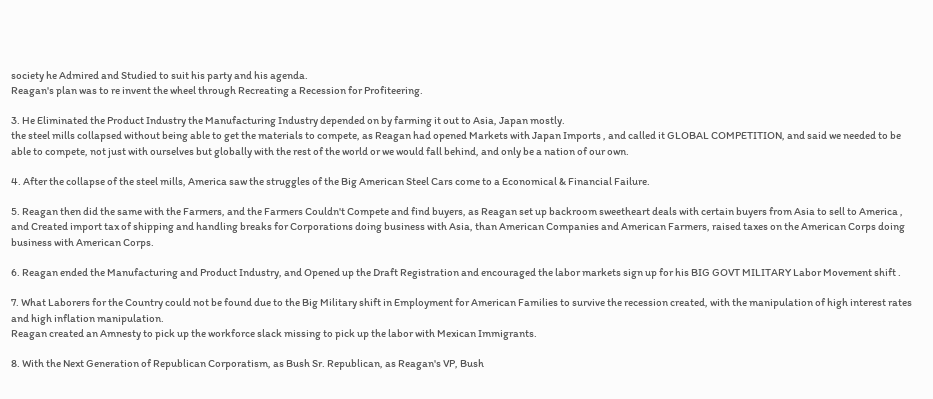society he Admired and Studied to suit his party and his agenda.
Reagan's plan was to re invent the wheel through Recreating a Recession for Profiteering.

3. He Eliminated the Product Industry the Manufacturing Industry depended on by farming it out to Asia, Japan mostly.
the steel mills collapsed without being able to get the materials to compete, as Reagan had opened Markets with Japan Imports , and called it GLOBAL COMPETITION, and said we needed to be able to compete, not just with ourselves but globally with the rest of the world or we would fall behind, and only be a nation of our own.

4. After the collapse of the steel mills, America saw the struggles of the Big American Steel Cars come to a Economical & Financial Failure.

5. Reagan then did the same with the Farmers, and the Farmers Couldn't Compete and find buyers, as Reagan set up backroom sweetheart deals with certain buyers from Asia to sell to America , and Created import tax of shipping and handling breaks for Corporations doing business with Asia, than American Companies and American Farmers, raised taxes on the American Corps doing business with American Corps.

6. Reagan ended the Manufacturing and Product Industry, and Opened up the Draft Registration and encouraged the labor markets sign up for his BIG GOVT MILITARY Labor Movement shift .

7. What Laborers for the Country could not be found due to the Big Military shift in Employment for American Families to survive the recession created, with the manipulation of high interest rates and high inflation manipulation.
Reagan created an Amnesty to pick up the workforce slack missing to pick up the labor with Mexican Immigrants.

8. With the Next Generation of Republican Corporatism, as Bush Sr. Republican, as Reagan's VP, Bush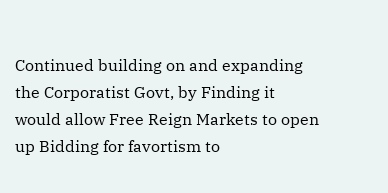Continued building on and expanding the Corporatist Govt, by Finding it would allow Free Reign Markets to open up Bidding for favortism to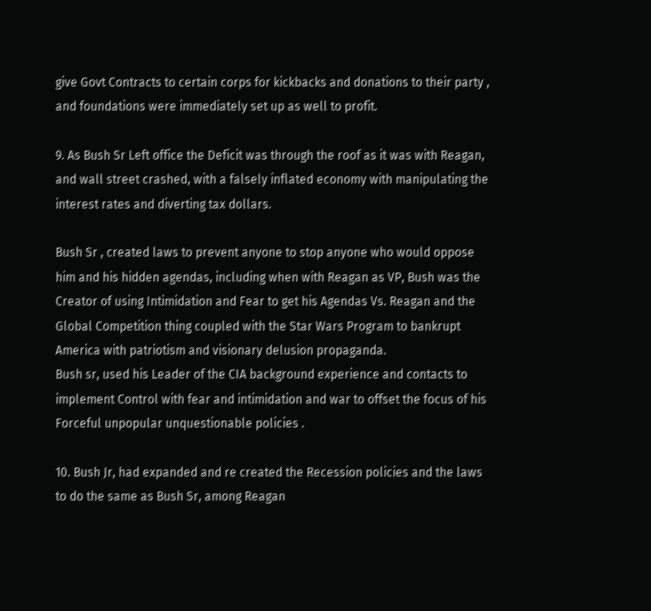give Govt Contracts to certain corps for kickbacks and donations to their party , and foundations were immediately set up as well to profit.

9. As Bush Sr Left office the Deficit was through the roof as it was with Reagan, and wall street crashed, with a falsely inflated economy with manipulating the interest rates and diverting tax dollars.

Bush Sr , created laws to prevent anyone to stop anyone who would oppose him and his hidden agendas, including when with Reagan as VP, Bush was the Creator of using Intimidation and Fear to get his Agendas Vs. Reagan and the Global Competition thing coupled with the Star Wars Program to bankrupt America with patriotism and visionary delusion propaganda.
Bush sr, used his Leader of the CIA background experience and contacts to implement Control with fear and intimidation and war to offset the focus of his Forceful unpopular unquestionable policies .

10. Bush Jr, had expanded and re created the Recession policies and the laws to do the same as Bush Sr, among Reagan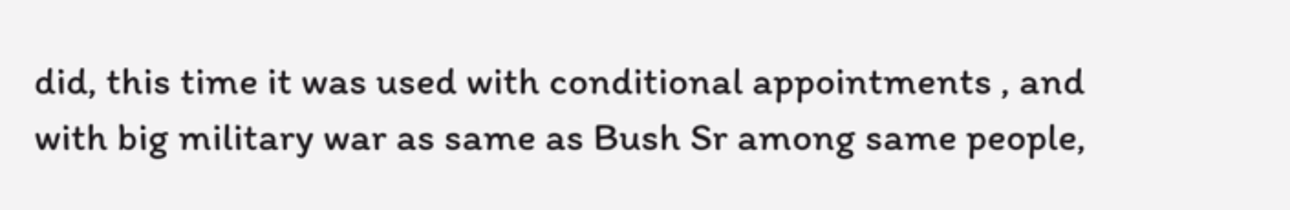did, this time it was used with conditional appointments , and with big military war as same as Bush Sr among same people,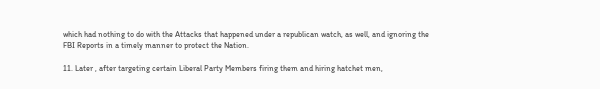which had nothing to do with the Attacks that happened under a republican watch, as well, and ignoring the FBI Reports in a timely manner to protect the Nation.

11. Later , after targeting certain Liberal Party Members firing them and hiring hatchet men,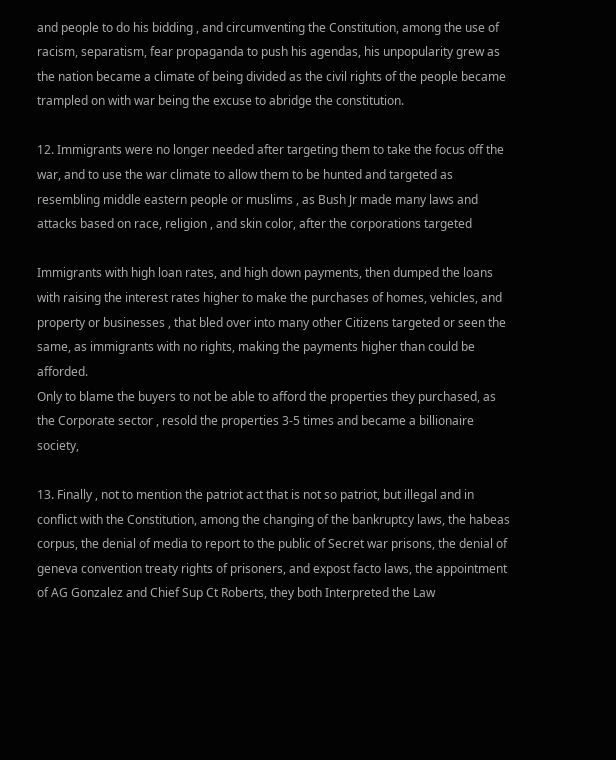and people to do his bidding , and circumventing the Constitution, among the use of racism, separatism, fear propaganda to push his agendas, his unpopularity grew as the nation became a climate of being divided as the civil rights of the people became trampled on with war being the excuse to abridge the constitution.

12. Immigrants were no longer needed after targeting them to take the focus off the war, and to use the war climate to allow them to be hunted and targeted as resembling middle eastern people or muslims , as Bush Jr made many laws and attacks based on race, religion , and skin color, after the corporations targeted

Immigrants with high loan rates, and high down payments, then dumped the loans with raising the interest rates higher to make the purchases of homes, vehicles, and property or businesses , that bled over into many other Citizens targeted or seen the same, as immigrants with no rights, making the payments higher than could be afforded.
Only to blame the buyers to not be able to afford the properties they purchased, as the Corporate sector , resold the properties 3-5 times and became a billionaire society,

13. Finally , not to mention the patriot act that is not so patriot, but illegal and in conflict with the Constitution, among the changing of the bankruptcy laws, the habeas corpus, the denial of media to report to the public of Secret war prisons, the denial of geneva convention treaty rights of prisoners, and expost facto laws, the appointment of AG Gonzalez and Chief Sup Ct Roberts, they both Interpreted the Law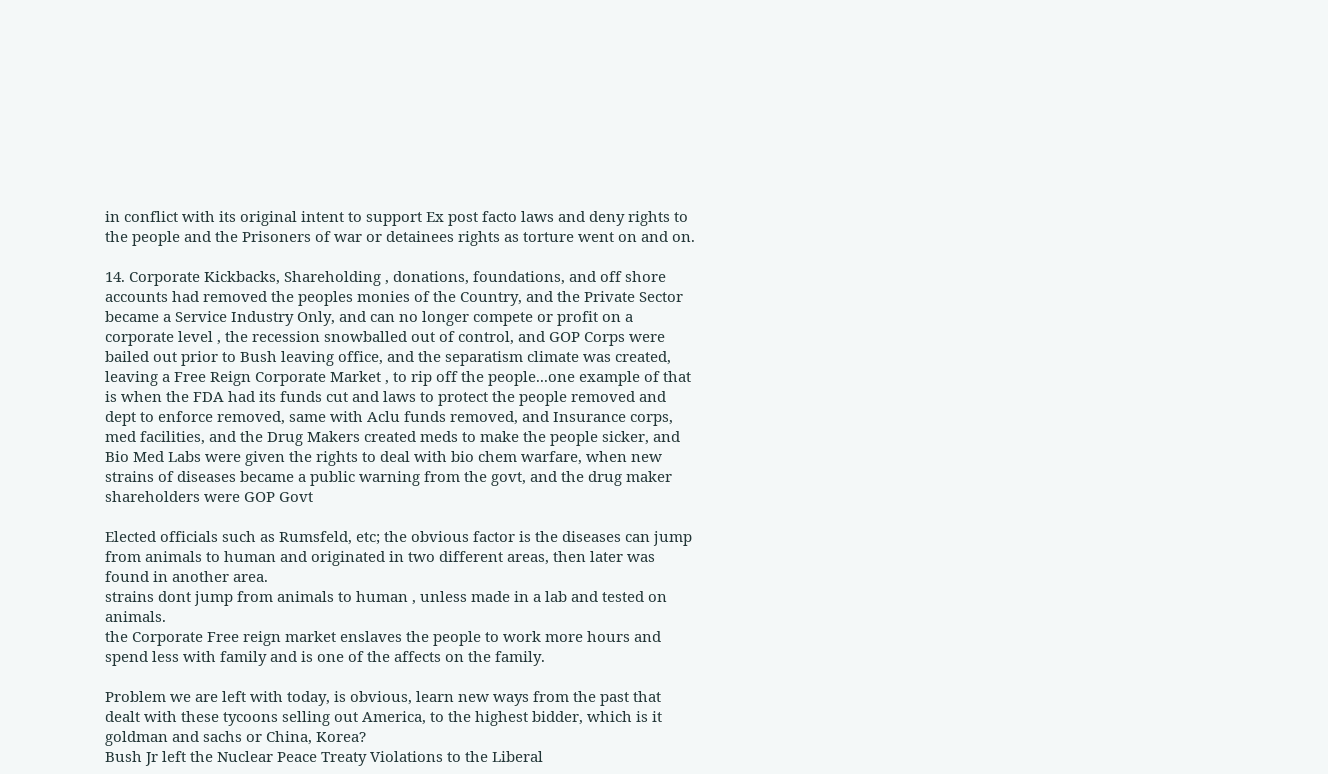in conflict with its original intent to support Ex post facto laws and deny rights to the people and the Prisoners of war or detainees rights as torture went on and on.

14. Corporate Kickbacks, Shareholding , donations, foundations, and off shore accounts had removed the peoples monies of the Country, and the Private Sector became a Service Industry Only, and can no longer compete or profit on a corporate level , the recession snowballed out of control, and GOP Corps were bailed out prior to Bush leaving office, and the separatism climate was created, leaving a Free Reign Corporate Market , to rip off the people...one example of that is when the FDA had its funds cut and laws to protect the people removed and dept to enforce removed, same with Aclu funds removed, and Insurance corps, med facilities, and the Drug Makers created meds to make the people sicker, and Bio Med Labs were given the rights to deal with bio chem warfare, when new strains of diseases became a public warning from the govt, and the drug maker shareholders were GOP Govt

Elected officials such as Rumsfeld, etc; the obvious factor is the diseases can jump from animals to human and originated in two different areas, then later was found in another area.
strains dont jump from animals to human , unless made in a lab and tested on animals.
the Corporate Free reign market enslaves the people to work more hours and spend less with family and is one of the affects on the family.

Problem we are left with today, is obvious, learn new ways from the past that dealt with these tycoons selling out America, to the highest bidder, which is it goldman and sachs or China, Korea?
Bush Jr left the Nuclear Peace Treaty Violations to the Liberal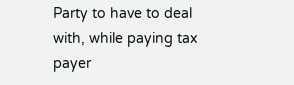Party to have to deal with, while paying tax payer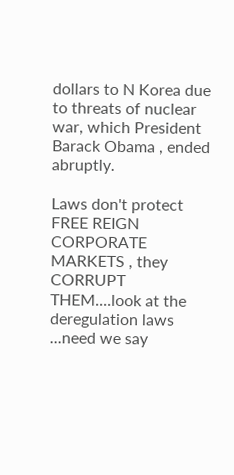dollars to N Korea due to threats of nuclear war, which President Barack Obama , ended abruptly.

Laws don't protect FREE REIGN CORPORATE MARKETS , they CORRUPT THEM....look at the deregulation laws ...need we say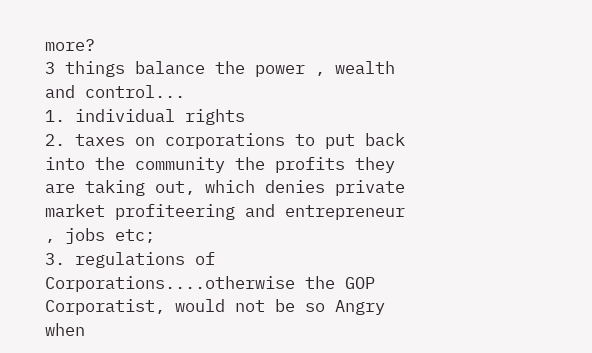more?
3 things balance the power , wealth and control...
1. individual rights
2. taxes on corporations to put back into the community the profits they are taking out, which denies private market profiteering and entrepreneur , jobs etc;
3. regulations of Corporations....otherwise the GOP Corporatist, would not be so Angry when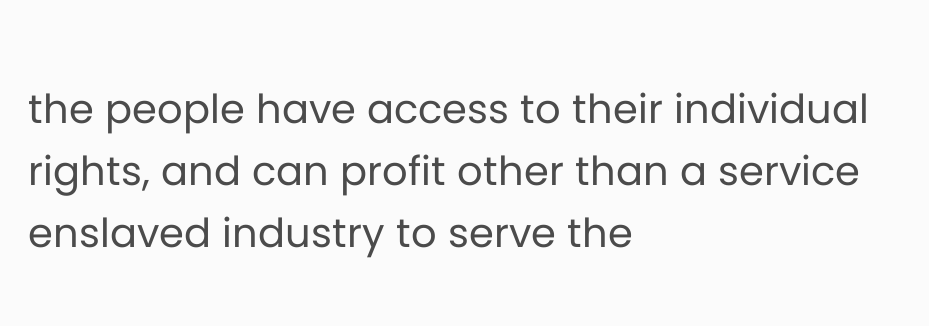the people have access to their individual rights, and can profit other than a service enslaved industry to serve the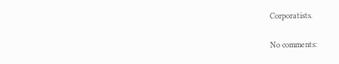Corporatists.

No comments: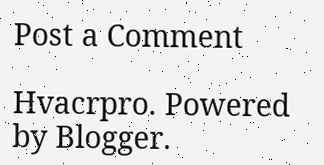Post a Comment

Hvacrpro. Powered by Blogger.